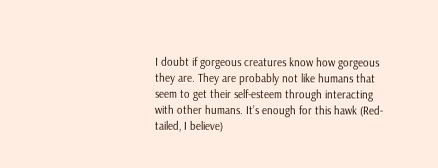I doubt if gorgeous creatures know how gorgeous they are. They are probably not like humans that seem to get their self-esteem through interacting with other humans. It’s enough for this hawk (Red-tailed, I believe)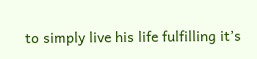to simply live his life fulfilling it’s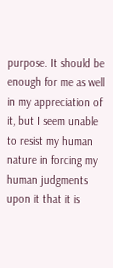purpose. It should be enough for me as well in my appreciation of it, but I seem unable to resist my human nature in forcing my human judgments upon it that it is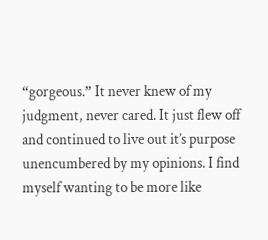“gorgeous.” It never knew of my judgment, never cared. It just flew off and continued to live out it’s purpose unencumbered by my opinions. I find myself wanting to be more like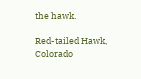the hawk.

Red-tailed Hawk, Colorado